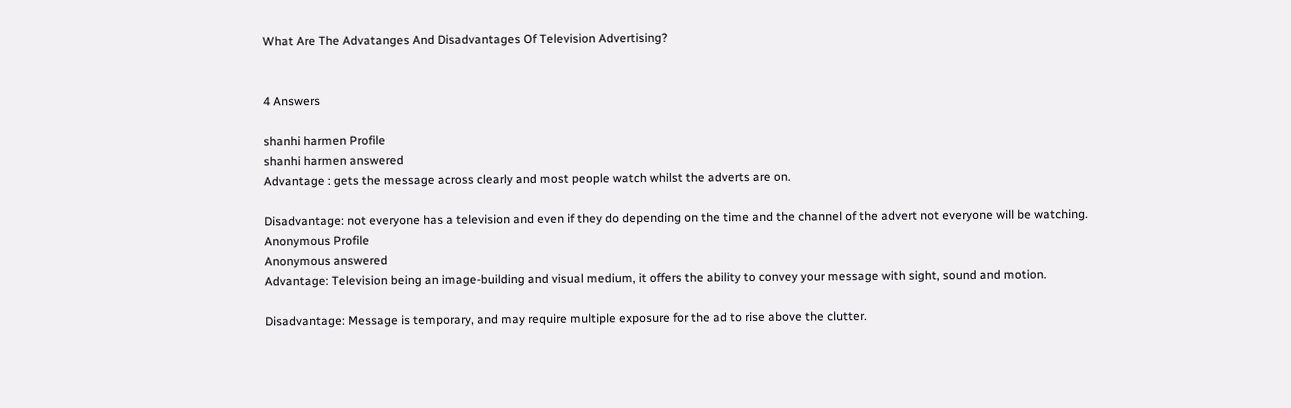What Are The Advatanges And Disadvantages Of Television Advertising?


4 Answers

shanhi harmen Profile
shanhi harmen answered
Advantage : gets the message across clearly and most people watch whilst the adverts are on.

Disadvantage: not everyone has a television and even if they do depending on the time and the channel of the advert not everyone will be watching.
Anonymous Profile
Anonymous answered
Advantage: Television being an image-building and visual medium, it offers the ability to convey your message with sight, sound and motion.

Disadvantage: Message is temporary, and may require multiple exposure for the ad to rise above the clutter.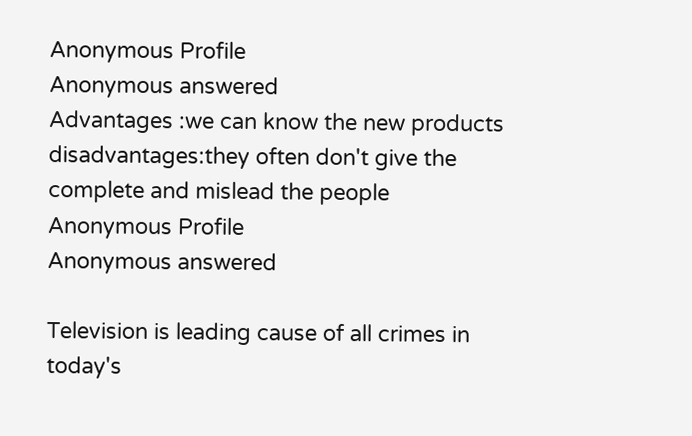Anonymous Profile
Anonymous answered
Advantages :we can know the new products
disadvantages:they often don't give the complete and mislead the people
Anonymous Profile
Anonymous answered

Television is leading cause of all crimes in today's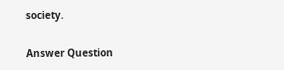society.

Answer Question